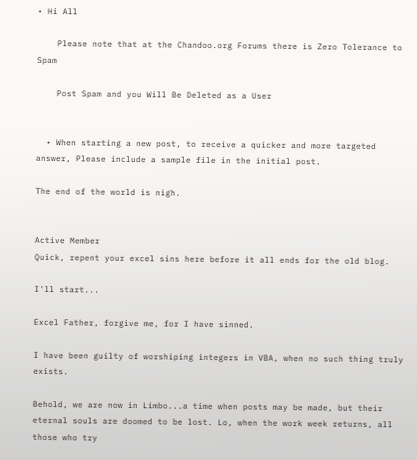• Hi All

    Please note that at the Chandoo.org Forums there is Zero Tolerance to Spam

    Post Spam and you Will Be Deleted as a User


  • When starting a new post, to receive a quicker and more targeted answer, Please include a sample file in the initial post.

The end of the world is nigh.


Active Member
Quick, repent your excel sins here before it all ends for the old blog.

I'll start...

Excel Father, forgive me, for I have sinned.

I have been guilty of worshiping integers in VBA, when no such thing truly exists.

Behold, we are now in Limbo...a time when posts may be made, but their eternal souls are doomed to be lost. Lo, when the work week returns, all those who try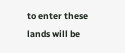to enter these lands will be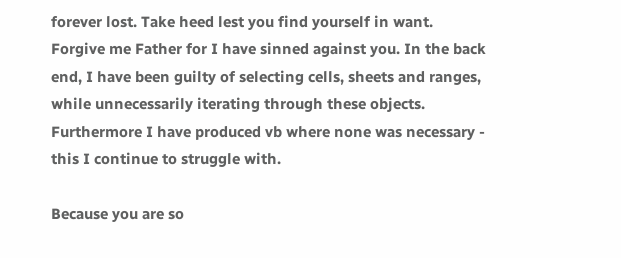forever lost. Take heed lest you find yourself in want.
Forgive me Father for I have sinned against you. In the back end, I have been guilty of selecting cells, sheets and ranges, while unnecessarily iterating through these objects. Furthermore I have produced vb where none was necessary - this I continue to struggle with.

Because you are so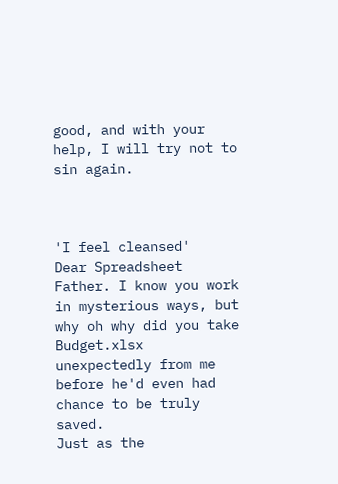good, and with your help, I will try not to sin again.



'I feel cleansed'
Dear Spreadsheet Father. I know you work in mysterious ways, but why oh why did you take Budget.xlsx unexpectedly from me before he'd even had chance to be truly saved.
Just as the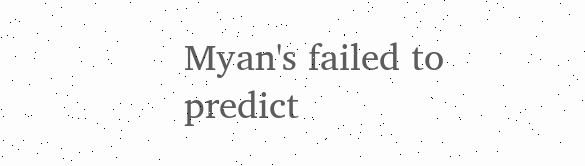Myan's failed to predict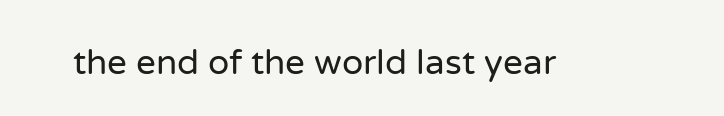the end of the world last year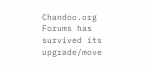Chandoo.org Forums has survived its upgrade/move